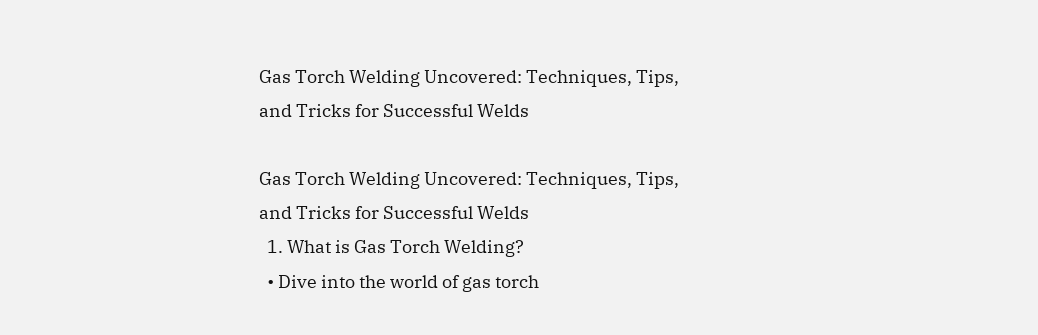Gas Torch Welding Uncovered: Techniques, Tips, and Tricks for Successful Welds

Gas Torch Welding Uncovered: Techniques, Tips, and Tricks for Successful Welds
  1. What is Gas Torch Welding?
  • Dive into the world of gas torch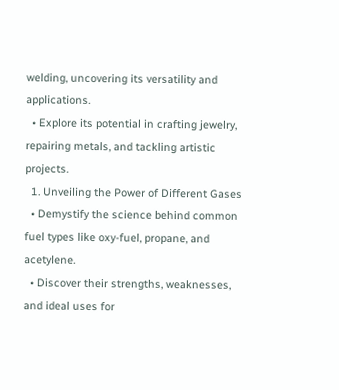welding, uncovering its versatility and applications.
  • Explore its potential in crafting jewelry, repairing metals, and tackling artistic projects.
  1. Unveiling the Power of Different Gases
  • Demystify the science behind common fuel types like oxy-fuel, propane, and acetylene.
  • Discover their strengths, weaknesses, and ideal uses for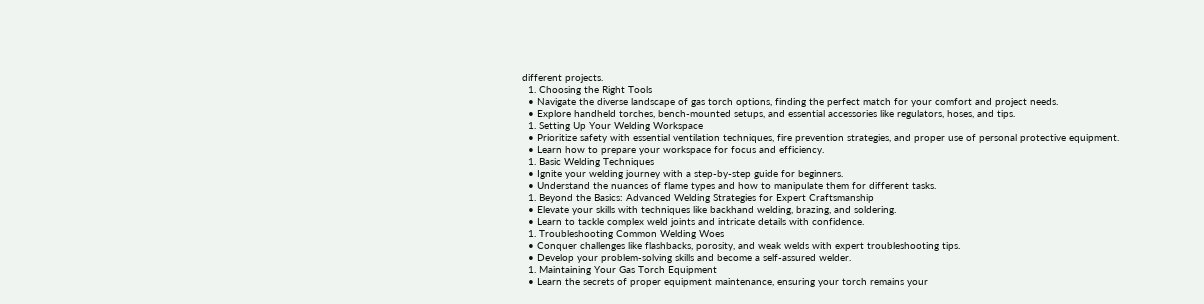different projects.
  1. Choosing the Right Tools
  • Navigate the diverse landscape of gas torch options, finding the perfect match for your comfort and project needs.
  • Explore handheld torches, bench-mounted setups, and essential accessories like regulators, hoses, and tips.
  1. Setting Up Your Welding Workspace
  • Prioritize safety with essential ventilation techniques, fire prevention strategies, and proper use of personal protective equipment.
  • Learn how to prepare your workspace for focus and efficiency.
  1. Basic Welding Techniques
  • Ignite your welding journey with a step-by-step guide for beginners.
  • Understand the nuances of flame types and how to manipulate them for different tasks.
  1. Beyond the Basics: Advanced Welding Strategies for Expert Craftsmanship
  • Elevate your skills with techniques like backhand welding, brazing, and soldering.
  • Learn to tackle complex weld joints and intricate details with confidence.
  1. Troubleshooting Common Welding Woes
  • Conquer challenges like flashbacks, porosity, and weak welds with expert troubleshooting tips.
  • Develop your problem-solving skills and become a self-assured welder.
  1. Maintaining Your Gas Torch Equipment
  • Learn the secrets of proper equipment maintenance, ensuring your torch remains your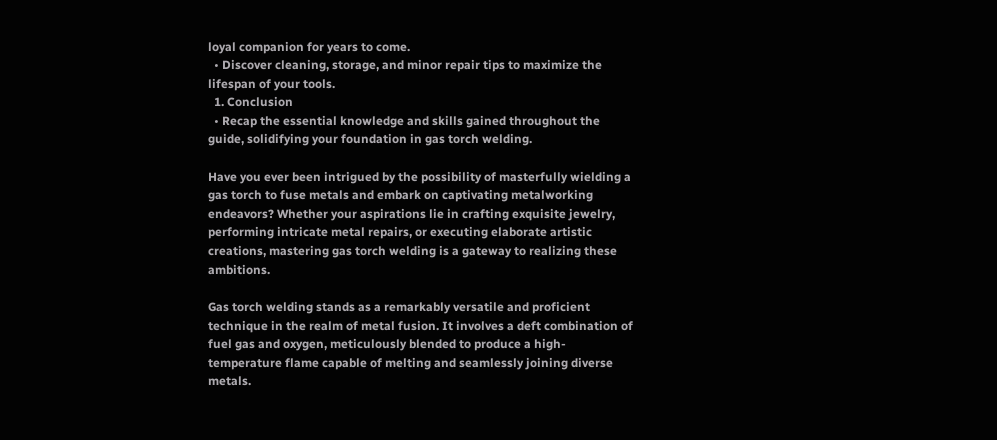loyal companion for years to come.
  • Discover cleaning, storage, and minor repair tips to maximize the lifespan of your tools.
  1. Conclusion
  • Recap the essential knowledge and skills gained throughout the guide, solidifying your foundation in gas torch welding.

Have you ever been intrigued by the possibility of masterfully wielding a gas torch to fuse metals and embark on captivating metalworking endeavors? Whether your aspirations lie in crafting exquisite jewelry, performing intricate metal repairs, or executing elaborate artistic creations, mastering gas torch welding is a gateway to realizing these ambitions.

Gas torch welding stands as a remarkably versatile and proficient technique in the realm of metal fusion. It involves a deft combination of fuel gas and oxygen, meticulously blended to produce a high-temperature flame capable of melting and seamlessly joining diverse metals.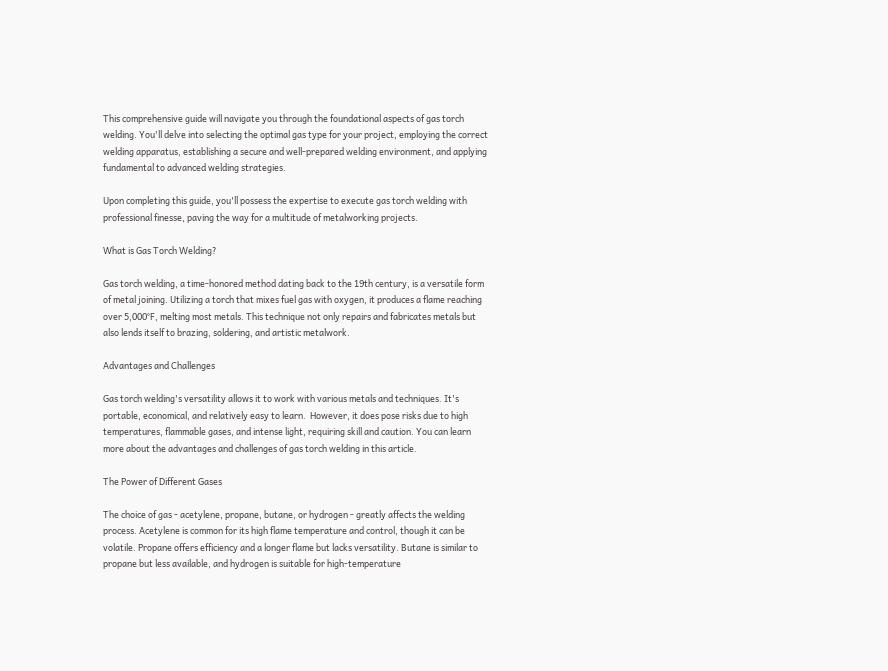This comprehensive guide will navigate you through the foundational aspects of gas torch welding. You'll delve into selecting the optimal gas type for your project, employing the correct welding apparatus, establishing a secure and well-prepared welding environment, and applying fundamental to advanced welding strategies.

Upon completing this guide, you'll possess the expertise to execute gas torch welding with professional finesse, paving the way for a multitude of metalworking projects.

What is Gas Torch Welding?

Gas torch welding, a time-honored method dating back to the 19th century, is a versatile form of metal joining. Utilizing a torch that mixes fuel gas with oxygen, it produces a flame reaching over 5,000°F, melting most metals. This technique not only repairs and fabricates metals but also lends itself to brazing, soldering, and artistic metalwork.

Advantages and Challenges

Gas torch welding's versatility allows it to work with various metals and techniques. It's portable, economical, and relatively easy to learn.  However, it does pose risks due to high temperatures, flammable gases, and intense light, requiring skill and caution. You can learn more about the advantages and challenges of gas torch welding in this article.

The Power of Different Gases

The choice of gas - acetylene, propane, butane, or hydrogen - greatly affects the welding process. Acetylene is common for its high flame temperature and control, though it can be volatile. Propane offers efficiency and a longer flame but lacks versatility. Butane is similar to propane but less available, and hydrogen is suitable for high-temperature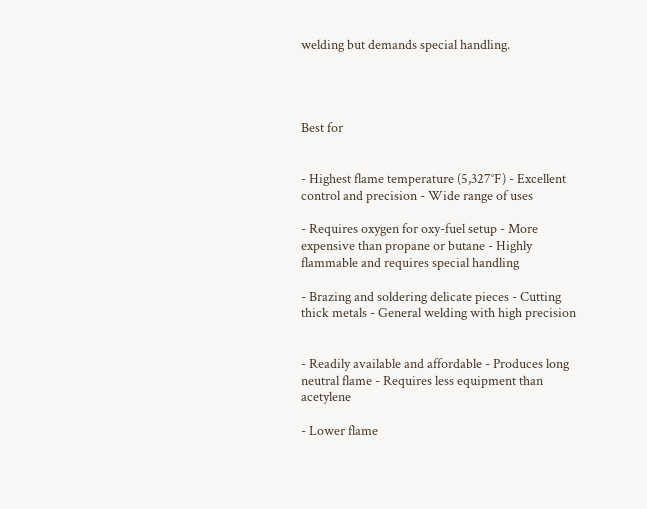welding but demands special handling.




Best for


- Highest flame temperature (5,327°F) - Excellent control and precision - Wide range of uses

- Requires oxygen for oxy-fuel setup - More expensive than propane or butane - Highly flammable and requires special handling

- Brazing and soldering delicate pieces - Cutting thick metals - General welding with high precision


- Readily available and affordable - Produces long neutral flame - Requires less equipment than acetylene

- Lower flame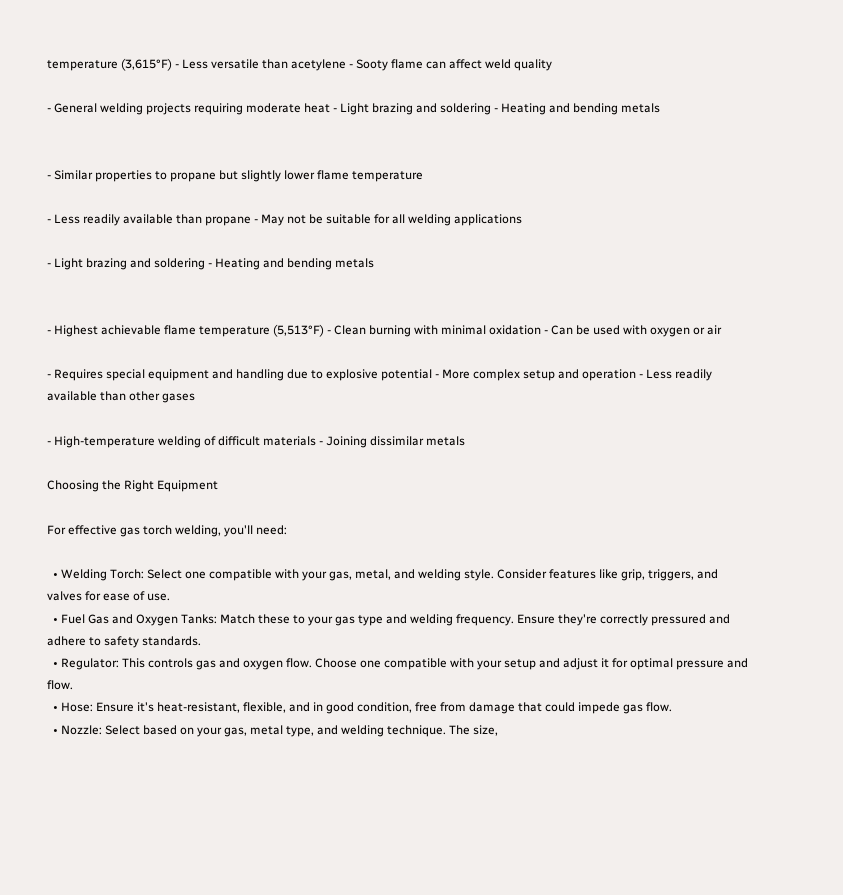temperature (3,615°F) - Less versatile than acetylene - Sooty flame can affect weld quality

- General welding projects requiring moderate heat - Light brazing and soldering - Heating and bending metals


- Similar properties to propane but slightly lower flame temperature

- Less readily available than propane - May not be suitable for all welding applications

- Light brazing and soldering - Heating and bending metals


- Highest achievable flame temperature (5,513°F) - Clean burning with minimal oxidation - Can be used with oxygen or air

- Requires special equipment and handling due to explosive potential - More complex setup and operation - Less readily available than other gases

- High-temperature welding of difficult materials - Joining dissimilar metals

Choosing the Right Equipment

For effective gas torch welding, you'll need:

  • Welding Torch: Select one compatible with your gas, metal, and welding style. Consider features like grip, triggers, and valves for ease of use.
  • Fuel Gas and Oxygen Tanks: Match these to your gas type and welding frequency. Ensure they're correctly pressured and adhere to safety standards.
  • Regulator: This controls gas and oxygen flow. Choose one compatible with your setup and adjust it for optimal pressure and flow.
  • Hose: Ensure it's heat-resistant, flexible, and in good condition, free from damage that could impede gas flow.
  • Nozzle: Select based on your gas, metal type, and welding technique. The size,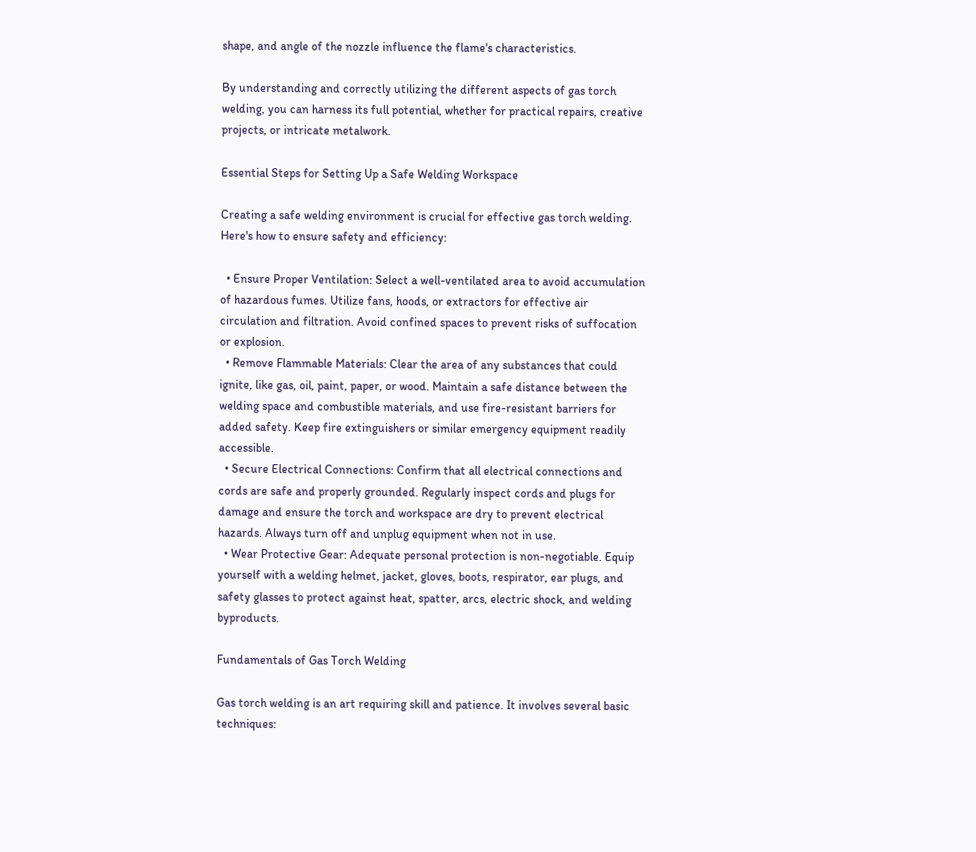shape, and angle of the nozzle influence the flame's characteristics.

By understanding and correctly utilizing the different aspects of gas torch welding, you can harness its full potential, whether for practical repairs, creative projects, or intricate metalwork.

Essential Steps for Setting Up a Safe Welding Workspace

Creating a safe welding environment is crucial for effective gas torch welding. Here's how to ensure safety and efficiency:

  • Ensure Proper Ventilation: Select a well-ventilated area to avoid accumulation of hazardous fumes. Utilize fans, hoods, or extractors for effective air circulation and filtration. Avoid confined spaces to prevent risks of suffocation or explosion.
  • Remove Flammable Materials: Clear the area of any substances that could ignite, like gas, oil, paint, paper, or wood. Maintain a safe distance between the welding space and combustible materials, and use fire-resistant barriers for added safety. Keep fire extinguishers or similar emergency equipment readily accessible.
  • Secure Electrical Connections: Confirm that all electrical connections and cords are safe and properly grounded. Regularly inspect cords and plugs for damage and ensure the torch and workspace are dry to prevent electrical hazards. Always turn off and unplug equipment when not in use.
  • Wear Protective Gear: Adequate personal protection is non-negotiable. Equip yourself with a welding helmet, jacket, gloves, boots, respirator, ear plugs, and safety glasses to protect against heat, spatter, arcs, electric shock, and welding byproducts.

Fundamentals of Gas Torch Welding

Gas torch welding is an art requiring skill and patience. It involves several basic techniques: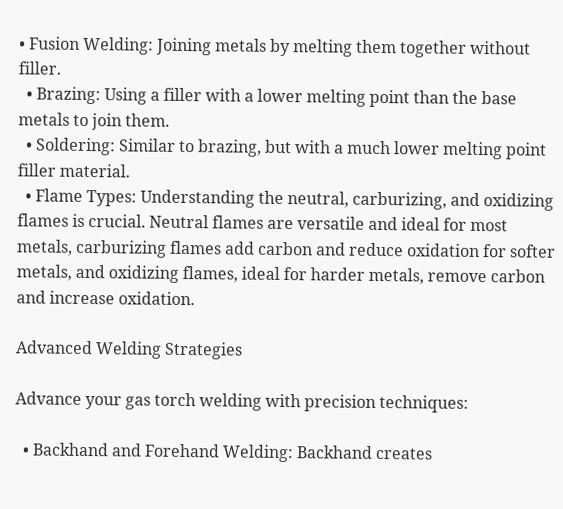• Fusion Welding: Joining metals by melting them together without filler.
  • Brazing: Using a filler with a lower melting point than the base metals to join them.
  • Soldering: Similar to brazing, but with a much lower melting point filler material.
  • Flame Types: Understanding the neutral, carburizing, and oxidizing flames is crucial. Neutral flames are versatile and ideal for most metals, carburizing flames add carbon and reduce oxidation for softer metals, and oxidizing flames, ideal for harder metals, remove carbon and increase oxidation.

Advanced Welding Strategies

Advance your gas torch welding with precision techniques:

  • Backhand and Forehand Welding: Backhand creates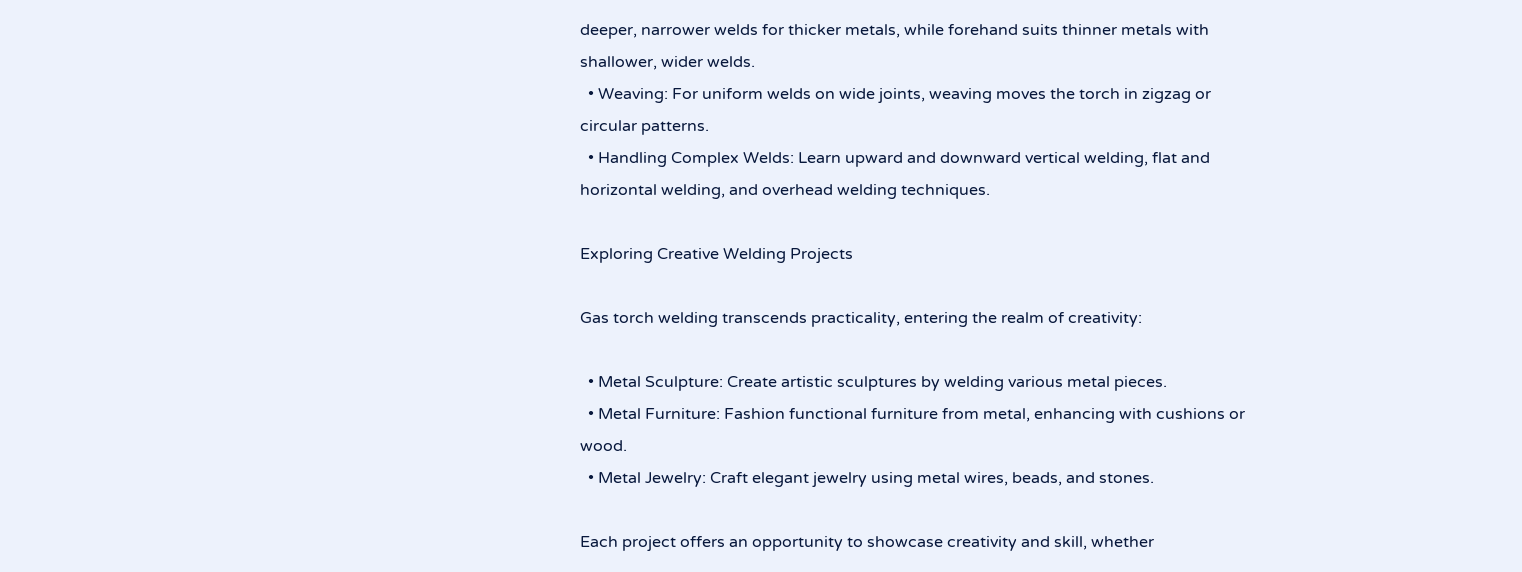deeper, narrower welds for thicker metals, while forehand suits thinner metals with shallower, wider welds.
  • Weaving: For uniform welds on wide joints, weaving moves the torch in zigzag or circular patterns.
  • Handling Complex Welds: Learn upward and downward vertical welding, flat and horizontal welding, and overhead welding techniques.

Exploring Creative Welding Projects

Gas torch welding transcends practicality, entering the realm of creativity:

  • Metal Sculpture: Create artistic sculptures by welding various metal pieces.
  • Metal Furniture: Fashion functional furniture from metal, enhancing with cushions or wood.
  • Metal Jewelry: Craft elegant jewelry using metal wires, beads, and stones.

Each project offers an opportunity to showcase creativity and skill, whether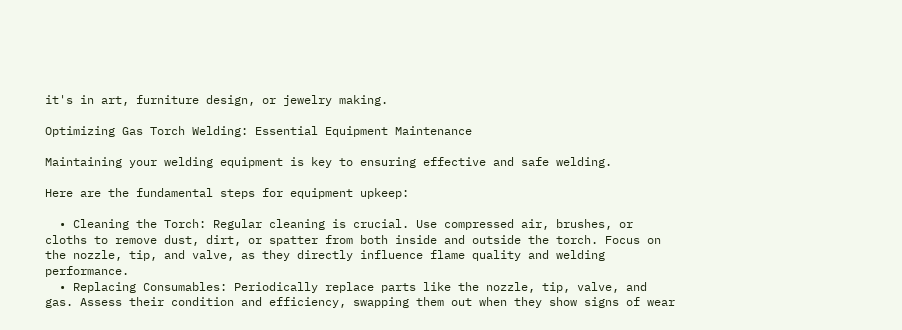it's in art, furniture design, or jewelry making.

Optimizing Gas Torch Welding: Essential Equipment Maintenance

Maintaining your welding equipment is key to ensuring effective and safe welding.

Here are the fundamental steps for equipment upkeep:

  • Cleaning the Torch: Regular cleaning is crucial. Use compressed air, brushes, or cloths to remove dust, dirt, or spatter from both inside and outside the torch. Focus on the nozzle, tip, and valve, as they directly influence flame quality and welding performance.
  • Replacing Consumables: Periodically replace parts like the nozzle, tip, valve, and gas. Assess their condition and efficiency, swapping them out when they show signs of wear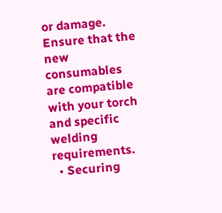or damage. Ensure that the new consumables are compatible with your torch and specific welding requirements.
  • Securing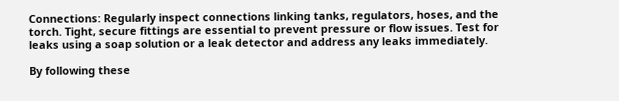Connections: Regularly inspect connections linking tanks, regulators, hoses, and the torch. Tight, secure fittings are essential to prevent pressure or flow issues. Test for leaks using a soap solution or a leak detector and address any leaks immediately.

By following these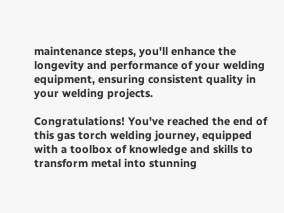maintenance steps, you'll enhance the longevity and performance of your welding equipment, ensuring consistent quality in your welding projects.

Congratulations! You've reached the end of this gas torch welding journey, equipped with a toolbox of knowledge and skills to transform metal into stunning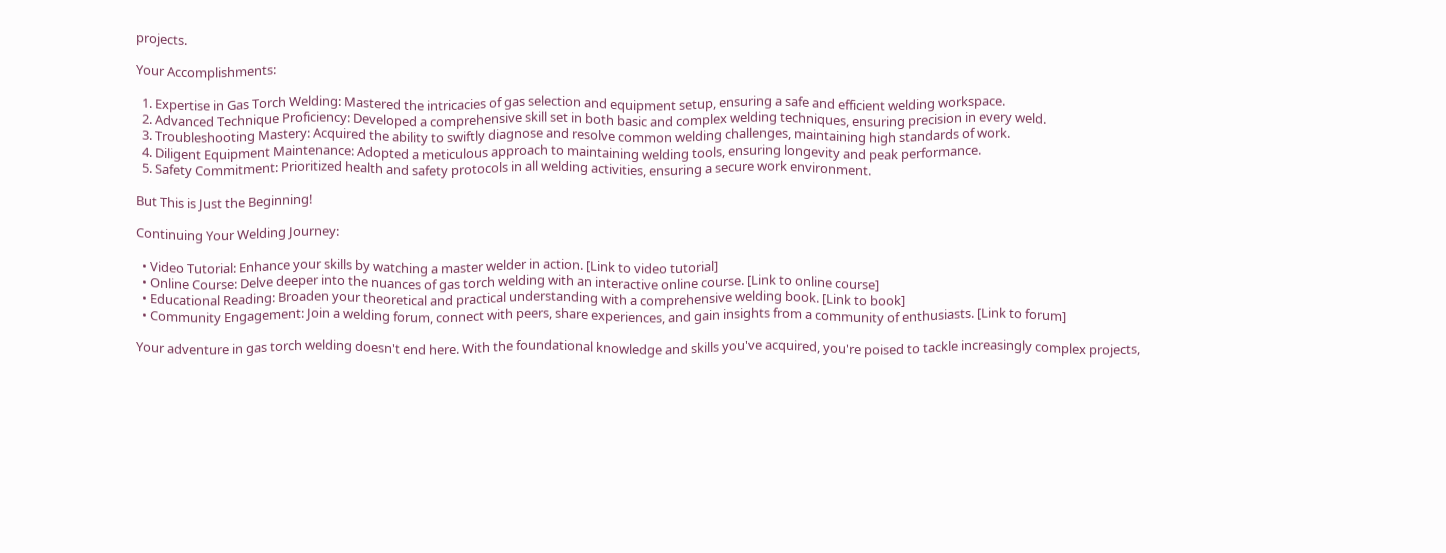projects.

Your Accomplishments:

  1. Expertise in Gas Torch Welding: Mastered the intricacies of gas selection and equipment setup, ensuring a safe and efficient welding workspace.
  2. Advanced Technique Proficiency: Developed a comprehensive skill set in both basic and complex welding techniques, ensuring precision in every weld.
  3. Troubleshooting Mastery: Acquired the ability to swiftly diagnose and resolve common welding challenges, maintaining high standards of work.
  4. Diligent Equipment Maintenance: Adopted a meticulous approach to maintaining welding tools, ensuring longevity and peak performance.
  5. Safety Commitment: Prioritized health and safety protocols in all welding activities, ensuring a secure work environment.

But This is Just the Beginning!

Continuing Your Welding Journey:

  • Video Tutorial: Enhance your skills by watching a master welder in action. [Link to video tutorial]
  • Online Course: Delve deeper into the nuances of gas torch welding with an interactive online course. [Link to online course]
  • Educational Reading: Broaden your theoretical and practical understanding with a comprehensive welding book. [Link to book]
  • Community Engagement: Join a welding forum, connect with peers, share experiences, and gain insights from a community of enthusiasts. [Link to forum]

Your adventure in gas torch welding doesn't end here. With the foundational knowledge and skills you've acquired, you're poised to tackle increasingly complex projects,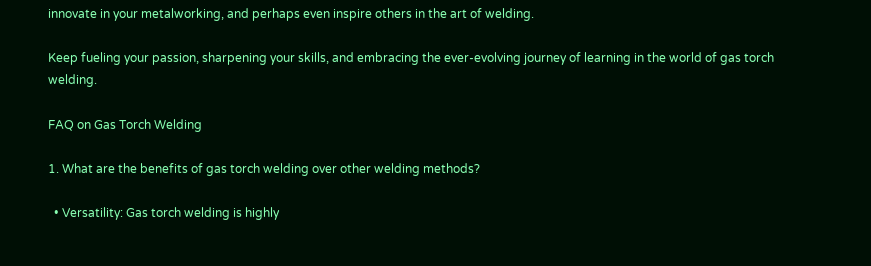innovate in your metalworking, and perhaps even inspire others in the art of welding.

Keep fueling your passion, sharpening your skills, and embracing the ever-evolving journey of learning in the world of gas torch welding.

FAQ on Gas Torch Welding

1. What are the benefits of gas torch welding over other welding methods?

  • Versatility: Gas torch welding is highly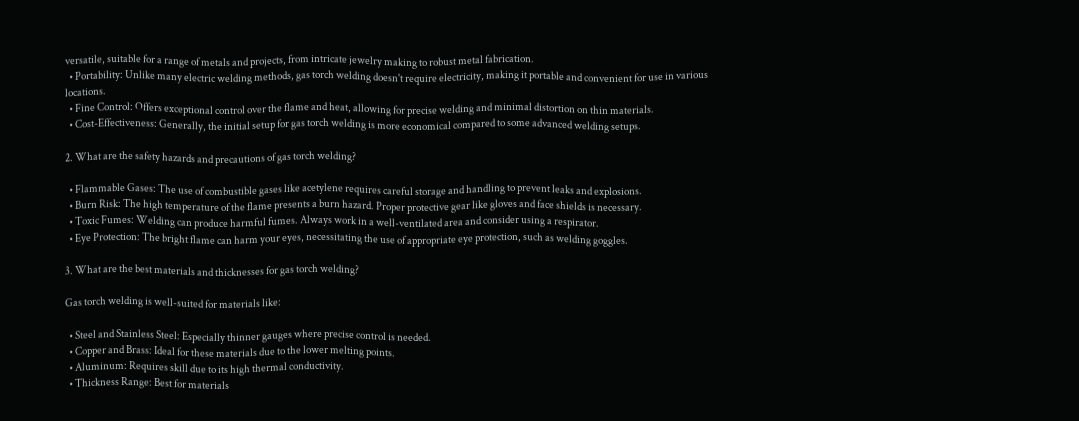versatile, suitable for a range of metals and projects, from intricate jewelry making to robust metal fabrication.
  • Portability: Unlike many electric welding methods, gas torch welding doesn't require electricity, making it portable and convenient for use in various locations.
  • Fine Control: Offers exceptional control over the flame and heat, allowing for precise welding and minimal distortion on thin materials.
  • Cost-Effectiveness: Generally, the initial setup for gas torch welding is more economical compared to some advanced welding setups.

2. What are the safety hazards and precautions of gas torch welding?

  • Flammable Gases: The use of combustible gases like acetylene requires careful storage and handling to prevent leaks and explosions.
  • Burn Risk: The high temperature of the flame presents a burn hazard. Proper protective gear like gloves and face shields is necessary.
  • Toxic Fumes: Welding can produce harmful fumes. Always work in a well-ventilated area and consider using a respirator.
  • Eye Protection: The bright flame can harm your eyes, necessitating the use of appropriate eye protection, such as welding goggles.

3. What are the best materials and thicknesses for gas torch welding?

Gas torch welding is well-suited for materials like:

  • Steel and Stainless Steel: Especially thinner gauges where precise control is needed.
  • Copper and Brass: Ideal for these materials due to the lower melting points.
  • Aluminum: Requires skill due to its high thermal conductivity.
  • Thickness Range: Best for materials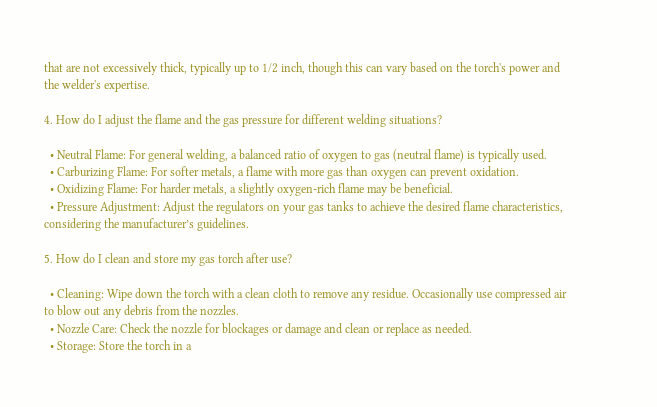that are not excessively thick, typically up to 1/2 inch, though this can vary based on the torch's power and the welder's expertise.

4. How do I adjust the flame and the gas pressure for different welding situations?

  • Neutral Flame: For general welding, a balanced ratio of oxygen to gas (neutral flame) is typically used.
  • Carburizing Flame: For softer metals, a flame with more gas than oxygen can prevent oxidation.
  • Oxidizing Flame: For harder metals, a slightly oxygen-rich flame may be beneficial.
  • Pressure Adjustment: Adjust the regulators on your gas tanks to achieve the desired flame characteristics, considering the manufacturer’s guidelines.

5. How do I clean and store my gas torch after use?

  • Cleaning: Wipe down the torch with a clean cloth to remove any residue. Occasionally use compressed air to blow out any debris from the nozzles.
  • Nozzle Care: Check the nozzle for blockages or damage and clean or replace as needed.
  • Storage: Store the torch in a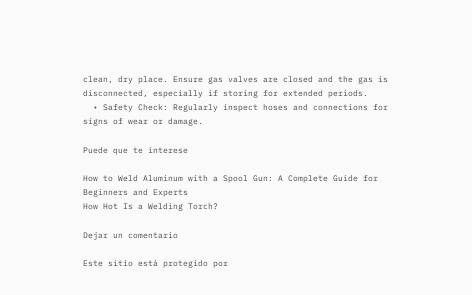clean, dry place. Ensure gas valves are closed and the gas is disconnected, especially if storing for extended periods.
  • Safety Check: Regularly inspect hoses and connections for signs of wear or damage.

Puede que te interese

How to Weld Aluminum with a Spool Gun: A Complete Guide for Beginners and Experts
How Hot Is a Welding Torch?

Dejar un comentario

Este sitio está protegido por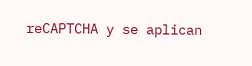reCAPTCHA y se aplican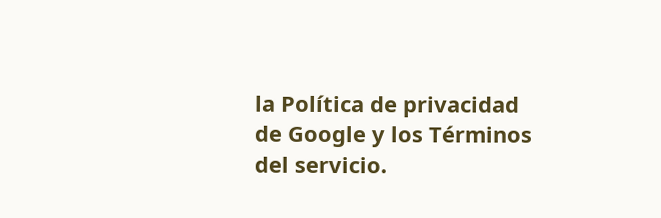la Política de privacidad de Google y los Términos del servicio.